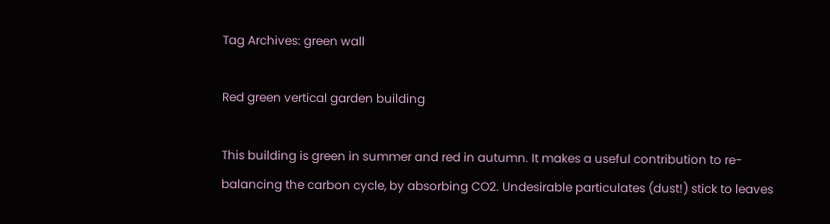Tag Archives: green wall

Red green vertical garden building

This building is green in summer and red in autumn. It makes a useful contribution to re-balancing the carbon cycle, by absorbing CO2. Undesirable particulates (dust!) stick to leaves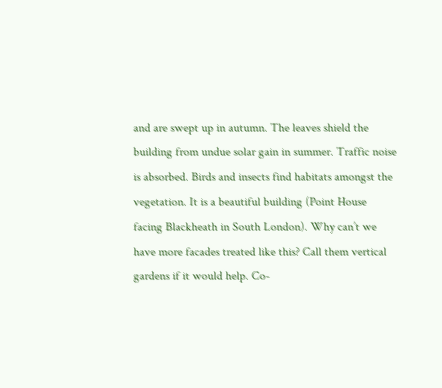and are swept up in autumn. The leaves shield the building from undue solar gain in summer. Traffic noise is absorbed. Birds and insects find habitats amongst the vegetation. It is a beautiful building (Point House facing Blackheath in South London). Why can’t we have more facades treated like this? Call them vertical gardens if it would help. Co-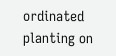ordinated planting on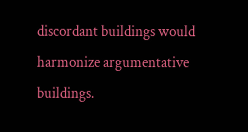discordant buildings would harmonize argumentative buildings.